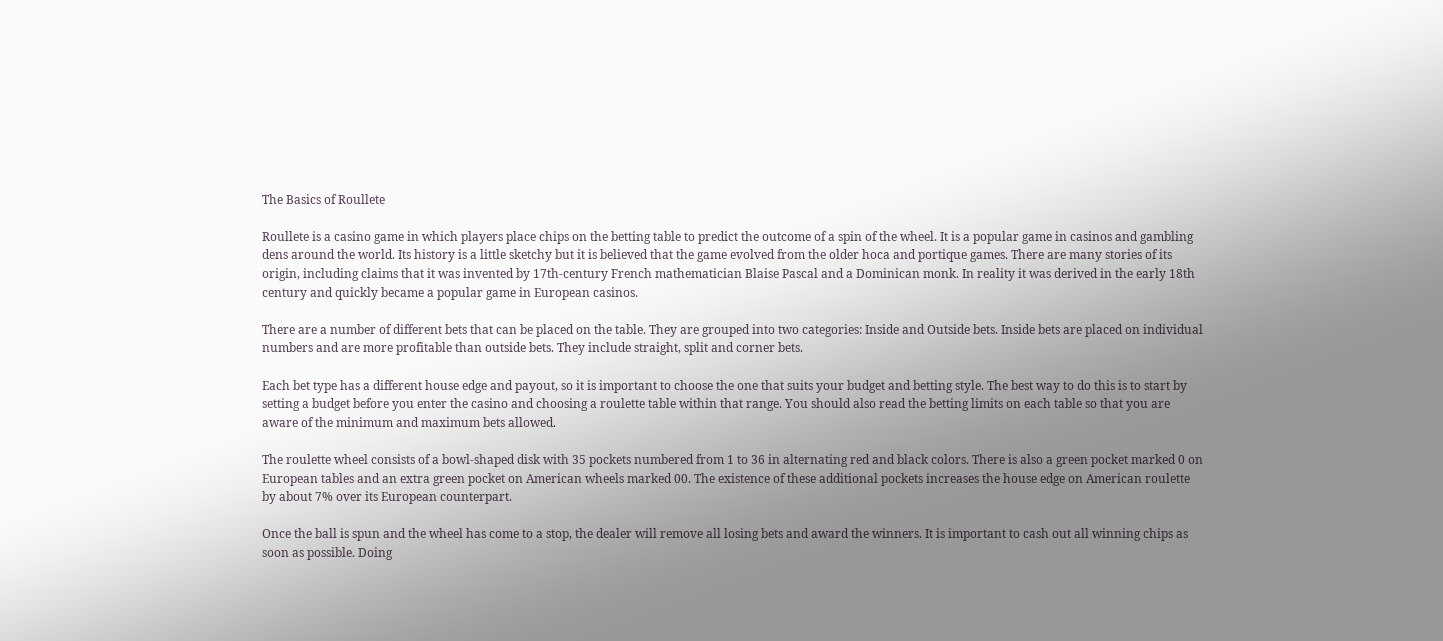The Basics of Roullete

Roullete is a casino game in which players place chips on the betting table to predict the outcome of a spin of the wheel. It is a popular game in casinos and gambling dens around the world. Its history is a little sketchy but it is believed that the game evolved from the older hoca and portique games. There are many stories of its origin, including claims that it was invented by 17th-century French mathematician Blaise Pascal and a Dominican monk. In reality it was derived in the early 18th century and quickly became a popular game in European casinos.

There are a number of different bets that can be placed on the table. They are grouped into two categories: Inside and Outside bets. Inside bets are placed on individual numbers and are more profitable than outside bets. They include straight, split and corner bets.

Each bet type has a different house edge and payout, so it is important to choose the one that suits your budget and betting style. The best way to do this is to start by setting a budget before you enter the casino and choosing a roulette table within that range. You should also read the betting limits on each table so that you are aware of the minimum and maximum bets allowed.

The roulette wheel consists of a bowl-shaped disk with 35 pockets numbered from 1 to 36 in alternating red and black colors. There is also a green pocket marked 0 on European tables and an extra green pocket on American wheels marked 00. The existence of these additional pockets increases the house edge on American roulette by about 7% over its European counterpart.

Once the ball is spun and the wheel has come to a stop, the dealer will remove all losing bets and award the winners. It is important to cash out all winning chips as soon as possible. Doing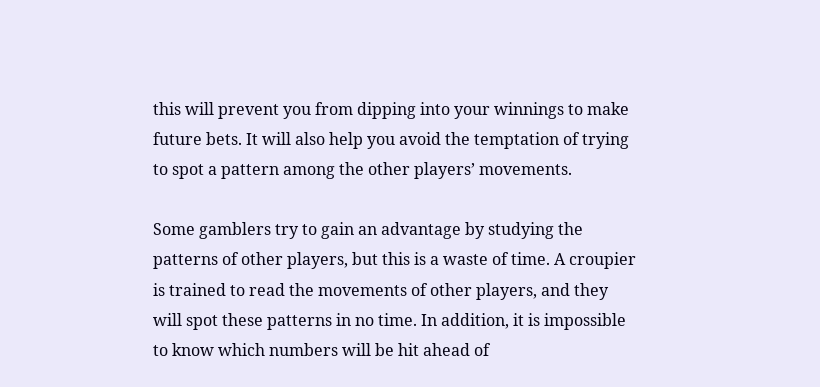this will prevent you from dipping into your winnings to make future bets. It will also help you avoid the temptation of trying to spot a pattern among the other players’ movements.

Some gamblers try to gain an advantage by studying the patterns of other players, but this is a waste of time. A croupier is trained to read the movements of other players, and they will spot these patterns in no time. In addition, it is impossible to know which numbers will be hit ahead of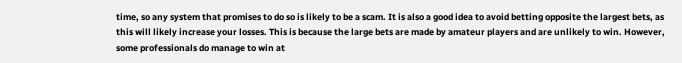time, so any system that promises to do so is likely to be a scam. It is also a good idea to avoid betting opposite the largest bets, as this will likely increase your losses. This is because the large bets are made by amateur players and are unlikely to win. However, some professionals do manage to win at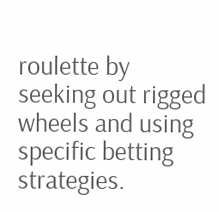roulette by seeking out rigged wheels and using specific betting strategies.